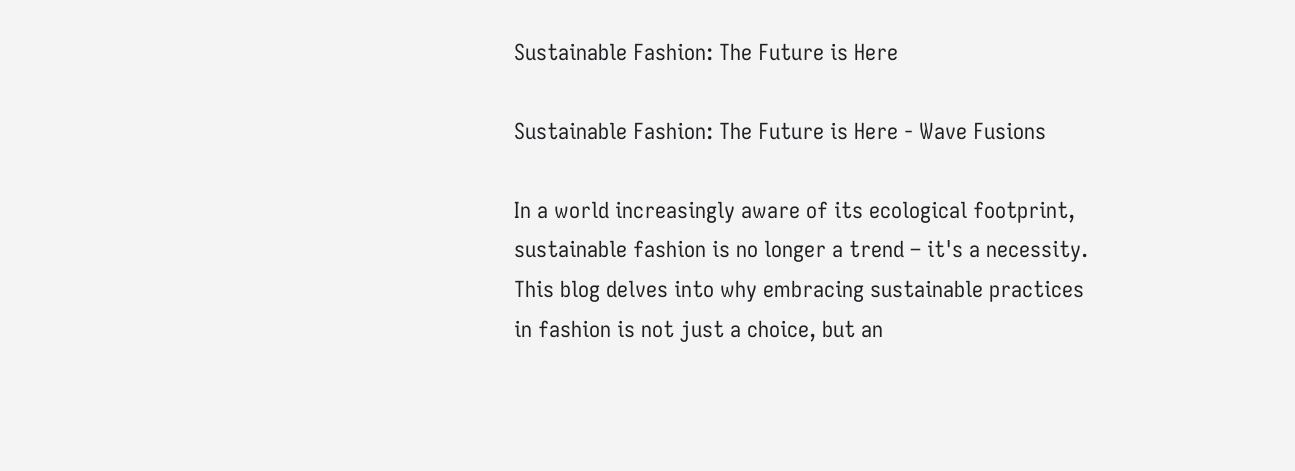Sustainable Fashion: The Future is Here

Sustainable Fashion: The Future is Here - Wave Fusions

In a world increasingly aware of its ecological footprint, sustainable fashion is no longer a trend – it's a necessity. This blog delves into why embracing sustainable practices in fashion is not just a choice, but an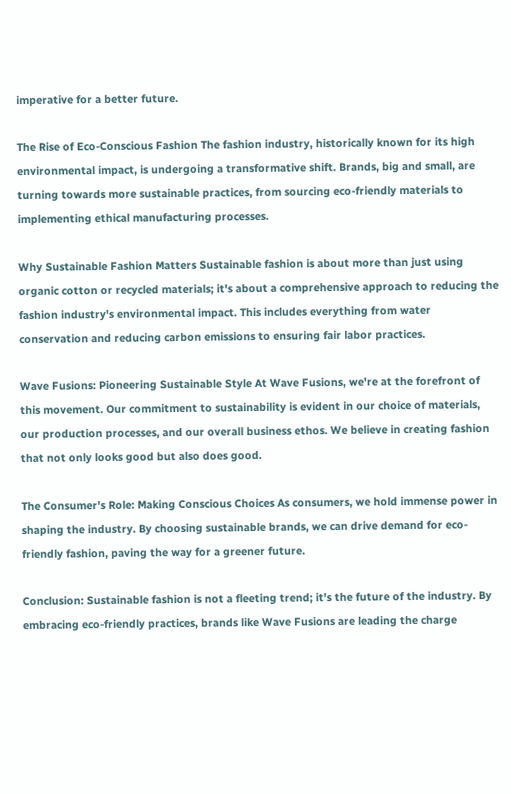imperative for a better future.

The Rise of Eco-Conscious Fashion The fashion industry, historically known for its high environmental impact, is undergoing a transformative shift. Brands, big and small, are turning towards more sustainable practices, from sourcing eco-friendly materials to implementing ethical manufacturing processes.

Why Sustainable Fashion Matters Sustainable fashion is about more than just using organic cotton or recycled materials; it's about a comprehensive approach to reducing the fashion industry's environmental impact. This includes everything from water conservation and reducing carbon emissions to ensuring fair labor practices.

Wave Fusions: Pioneering Sustainable Style At Wave Fusions, we're at the forefront of this movement. Our commitment to sustainability is evident in our choice of materials, our production processes, and our overall business ethos. We believe in creating fashion that not only looks good but also does good.

The Consumer's Role: Making Conscious Choices As consumers, we hold immense power in shaping the industry. By choosing sustainable brands, we can drive demand for eco-friendly fashion, paving the way for a greener future.

Conclusion: Sustainable fashion is not a fleeting trend; it's the future of the industry. By embracing eco-friendly practices, brands like Wave Fusions are leading the charge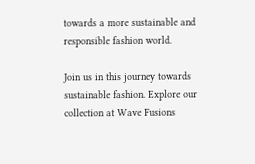towards a more sustainable and responsible fashion world.

Join us in this journey towards sustainable fashion. Explore our collection at Wave Fusions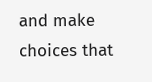and make choices that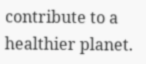contribute to a healthier planet.